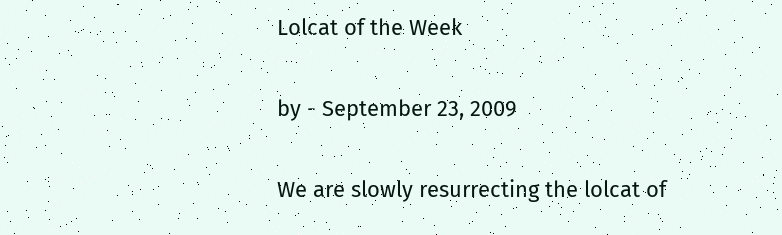Lolcat of the Week

by - September 23, 2009

We are slowly resurrecting the lolcat of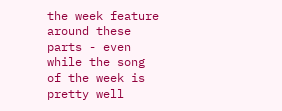the week feature around these parts - even while the song of the week is pretty well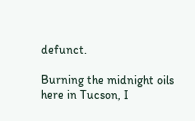defunct.

Burning the midnight oils here in Tucson, I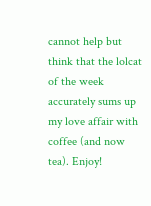cannot help but think that the lolcat of the week accurately sums up my love affair with coffee (and now tea). Enjoy!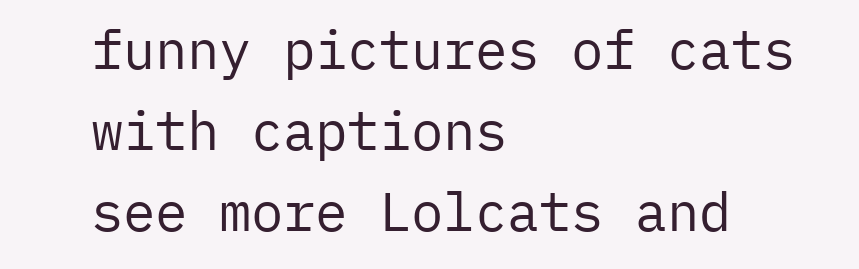funny pictures of cats with captions
see more Lolcats and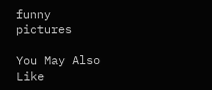funny pictures

You May Also Like